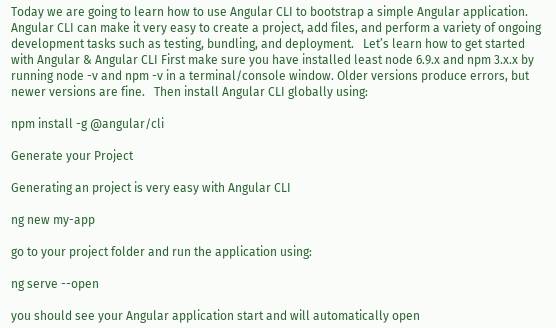Today we are going to learn how to use Angular CLI to bootstrap a simple Angular application. Angular CLI can make it very easy to create a project, add files, and perform a variety of ongoing development tasks such as testing, bundling, and deployment.   Let’s learn how to get started with Angular & Angular CLI First make sure you have installed least node 6.9.x and npm 3.x.x by running node -v and npm -v in a terminal/console window. Older versions produce errors, but newer versions are fine.   Then install Angular CLI globally using:

npm install -g @angular/cli

Generate your Project

Generating an project is very easy with Angular CLI

ng new my-app

go to your project folder and run the application using:

ng serve --open

you should see your Angular application start and will automatically open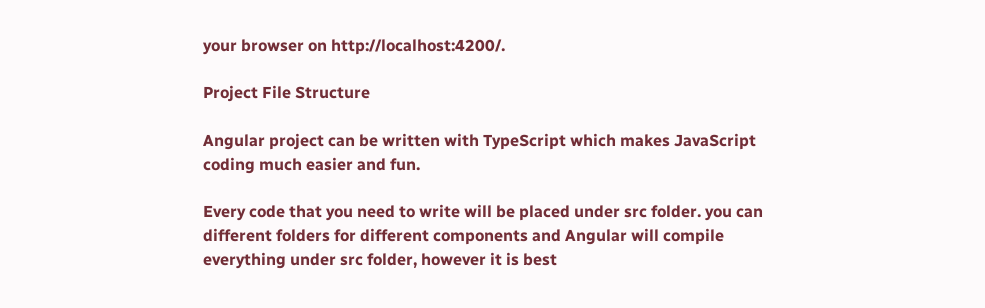your browser on http://localhost:4200/.

Project File Structure

Angular project can be written with TypeScript which makes JavaScript coding much easier and fun.

Every code that you need to write will be placed under src folder. you can different folders for different components and Angular will compile everything under src folder, however it is best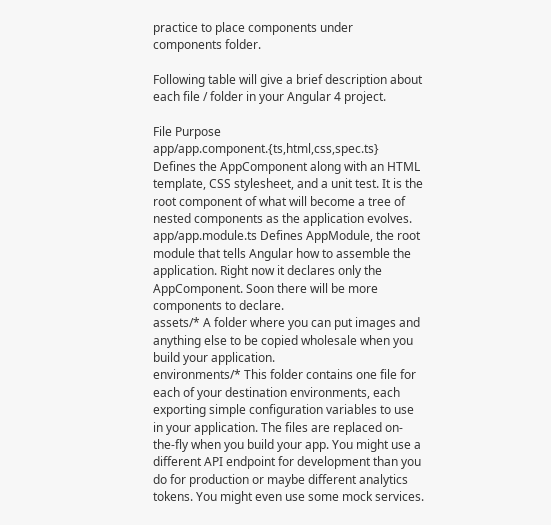practice to place components under components folder.

Following table will give a brief description about each file / folder in your Angular 4 project.

File Purpose
app/app.component.{ts,html,css,spec.ts} Defines the AppComponent along with an HTML template, CSS stylesheet, and a unit test. It is the root component of what will become a tree of nested components as the application evolves.
app/app.module.ts Defines AppModule, the root module that tells Angular how to assemble the application. Right now it declares only the AppComponent. Soon there will be more components to declare.
assets/* A folder where you can put images and anything else to be copied wholesale when you build your application.
environments/* This folder contains one file for each of your destination environments, each exporting simple configuration variables to use in your application. The files are replaced on-the-fly when you build your app. You might use a different API endpoint for development than you do for production or maybe different analytics tokens. You might even use some mock services.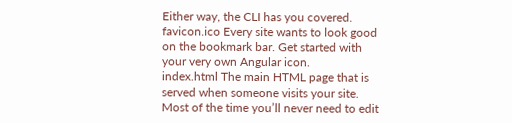Either way, the CLI has you covered.
favicon.ico Every site wants to look good on the bookmark bar. Get started with your very own Angular icon.
index.html The main HTML page that is served when someone visits your site. Most of the time you’ll never need to edit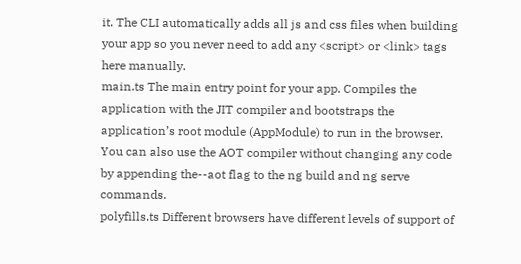it. The CLI automatically adds all js and css files when building your app so you never need to add any <script> or <link> tags here manually.
main.ts The main entry point for your app. Compiles the application with the JIT compiler and bootstraps the application’s root module (AppModule) to run in the browser. You can also use the AOT compiler without changing any code by appending the--aot flag to the ng build and ng serve commands.
polyfills.ts Different browsers have different levels of support of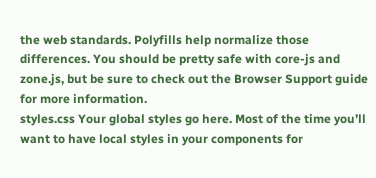the web standards. Polyfills help normalize those differences. You should be pretty safe with core-js and zone.js, but be sure to check out the Browser Support guide for more information.
styles.css Your global styles go here. Most of the time you’ll want to have local styles in your components for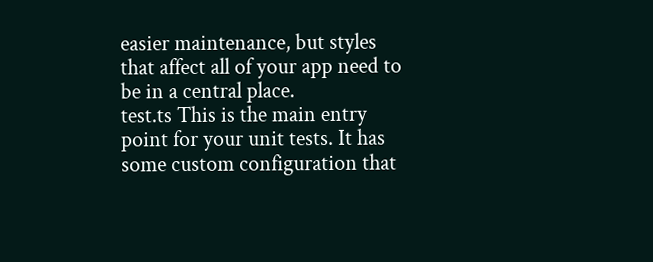easier maintenance, but styles that affect all of your app need to be in a central place.
test.ts This is the main entry point for your unit tests. It has some custom configuration that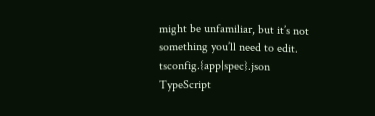might be unfamiliar, but it’s not something you’ll need to edit.
tsconfig.{app|spec}.json TypeScript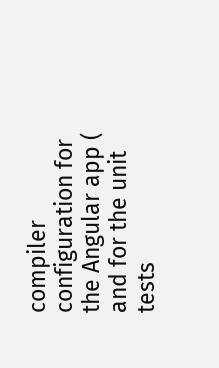compiler configuration for the Angular app ( and for the unit tests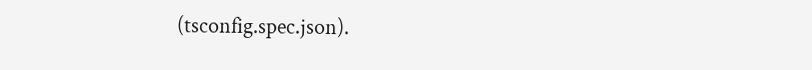(tsconfig.spec.json).